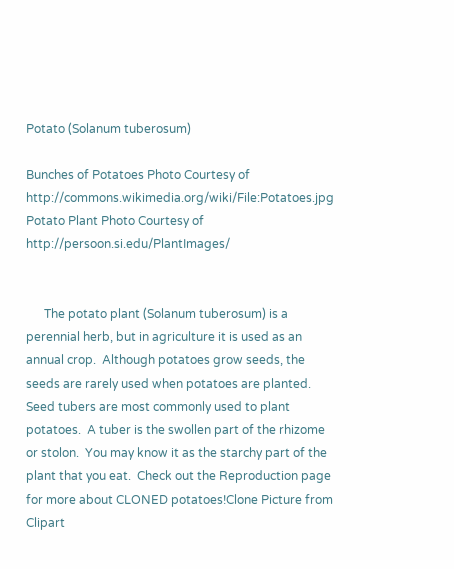Potato (Solanum tuberosum)

Bunches of Potatoes Photo Courtesy of http://commons.wikimedia.org/wiki/File:Potatoes.jpg
Potato Plant Photo Courtesy of http://persoon.si.edu/PlantImages/


      The potato plant (Solanum tuberosum) is a perennial herb, but in agriculture it is used as an annual crop.  Although potatoes grow seeds, the seeds are rarely used when potatoes are planted.  Seed tubers are most commonly used to plant potatoes.  A tuber is the swollen part of the rhizome or stolon.  You may know it as the starchy part of the plant that you eat.  Check out the Reproduction page for more about CLONED potatoes!Clone Picture from Clipart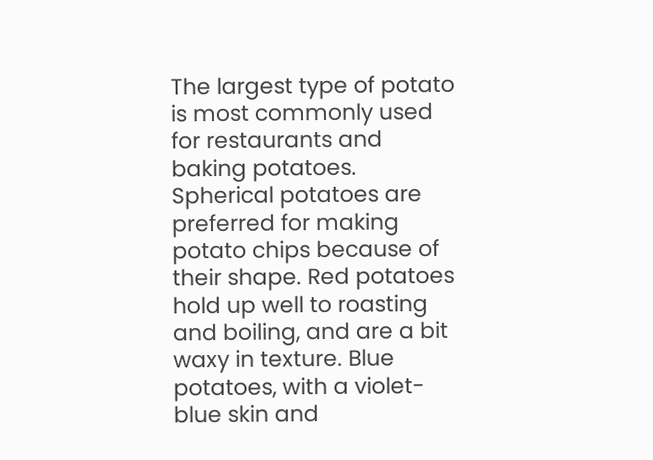The largest type of potato is most commonly used for restaurants and baking potatoes. Spherical potatoes are preferred for making potato chips because of their shape. Red potatoes hold up well to roasting and boiling, and are a bit waxy in texture. Blue potatoes, with a violet-blue skin and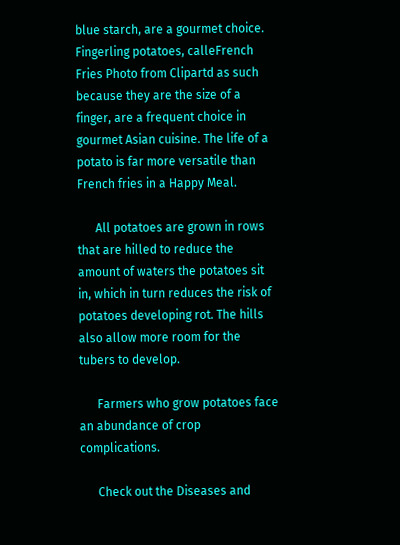blue starch, are a gourmet choice. Fingerling potatoes, calleFrench Fries Photo from Clipartd as such because they are the size of a finger, are a frequent choice in gourmet Asian cuisine. The life of a potato is far more versatile than French fries in a Happy Meal.

      All potatoes are grown in rows that are hilled to reduce the amount of waters the potatoes sit in, which in turn reduces the risk of potatoes developing rot. The hills also allow more room for the tubers to develop.

      Farmers who grow potatoes face an abundance of crop complications.

      Check out the Diseases and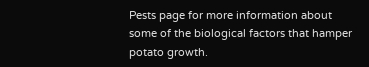Pests page for more information about some of the biological factors that hamper potato growth.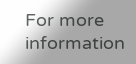For more information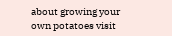about growing your own potatoes visit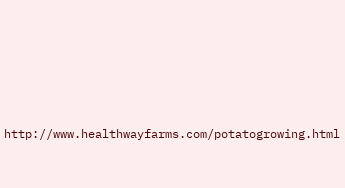http://www.healthwayfarms.com/potatogrowing.html